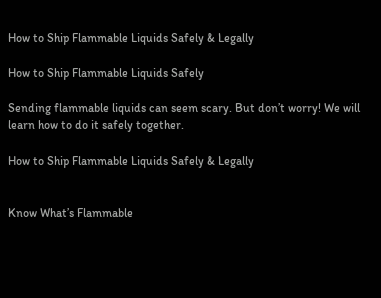How to Ship Flammable Liquids Safely & Legally

How to Ship Flammable Liquids Safely

Sending flammable liquids can seem scary. But don’t worry! We will learn how to do it safely together.

How to Ship Flammable Liquids Safely & Legally


Know What’s Flammable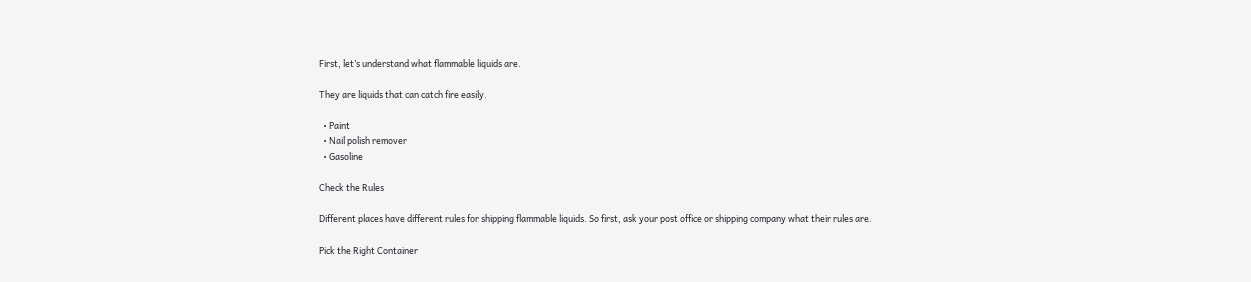First, let’s understand what flammable liquids are.

They are liquids that can catch fire easily.

  • Paint
  • Nail polish remover
  • Gasoline

Check the Rules

Different places have different rules for shipping flammable liquids. So first, ask your post office or shipping company what their rules are.

Pick the Right Container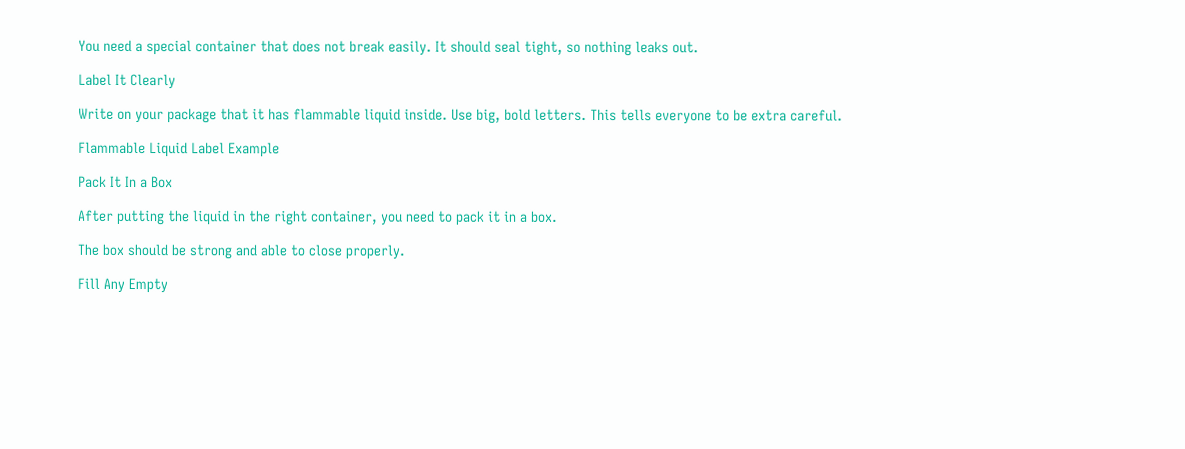You need a special container that does not break easily. It should seal tight, so nothing leaks out.

Label It Clearly

Write on your package that it has flammable liquid inside. Use big, bold letters. This tells everyone to be extra careful.

Flammable Liquid Label Example

Pack It In a Box

After putting the liquid in the right container, you need to pack it in a box.

The box should be strong and able to close properly.

Fill Any Empty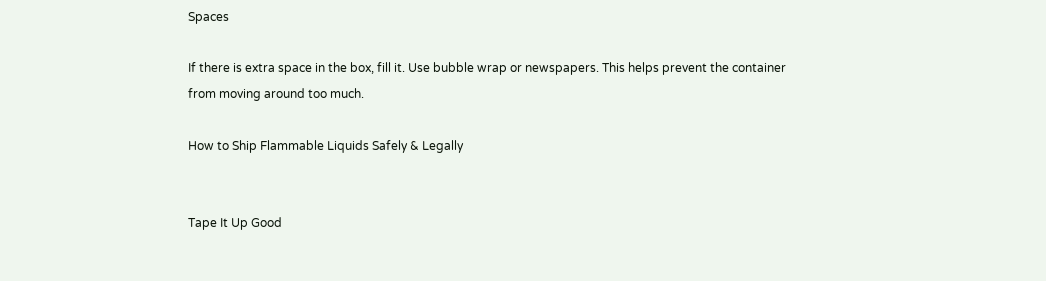Spaces

If there is extra space in the box, fill it. Use bubble wrap or newspapers. This helps prevent the container from moving around too much.

How to Ship Flammable Liquids Safely & Legally


Tape It Up Good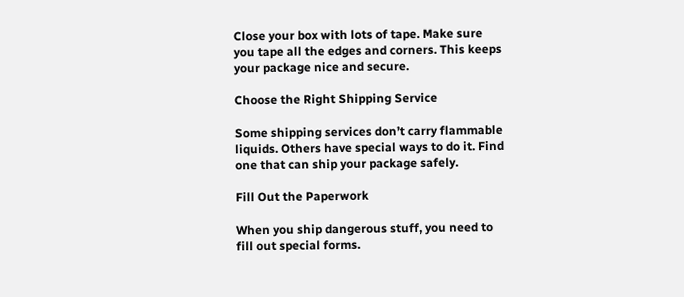Close your box with lots of tape. Make sure you tape all the edges and corners. This keeps your package nice and secure.

Choose the Right Shipping Service

Some shipping services don’t carry flammable liquids. Others have special ways to do it. Find one that can ship your package safely.

Fill Out the Paperwork

When you ship dangerous stuff, you need to fill out special forms.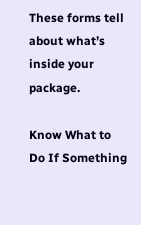These forms tell about what’s inside your package.

Know What to Do If Something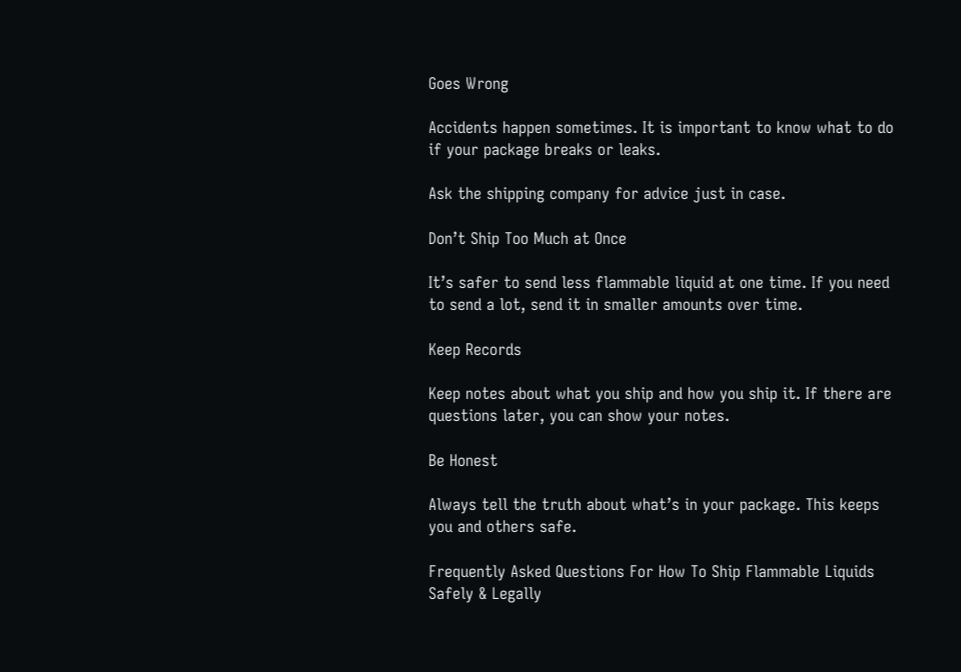Goes Wrong

Accidents happen sometimes. It is important to know what to do if your package breaks or leaks.

Ask the shipping company for advice just in case.

Don’t Ship Too Much at Once

It’s safer to send less flammable liquid at one time. If you need to send a lot, send it in smaller amounts over time.

Keep Records

Keep notes about what you ship and how you ship it. If there are questions later, you can show your notes.

Be Honest

Always tell the truth about what’s in your package. This keeps you and others safe.

Frequently Asked Questions For How To Ship Flammable Liquids Safely & Legally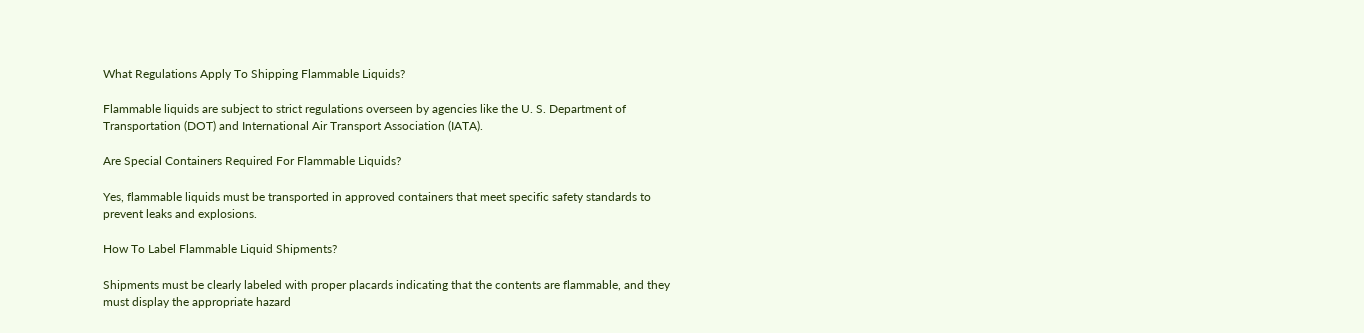What Regulations Apply To Shipping Flammable Liquids?

Flammable liquids are subject to strict regulations overseen by agencies like the U. S. Department of Transportation (DOT) and International Air Transport Association (IATA).

Are Special Containers Required For Flammable Liquids?

Yes, flammable liquids must be transported in approved containers that meet specific safety standards to prevent leaks and explosions.

How To Label Flammable Liquid Shipments?

Shipments must be clearly labeled with proper placards indicating that the contents are flammable, and they must display the appropriate hazard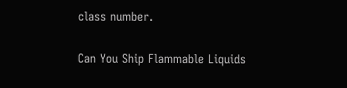class number.

Can You Ship Flammable Liquids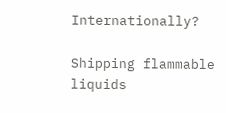Internationally?

Shipping flammable liquids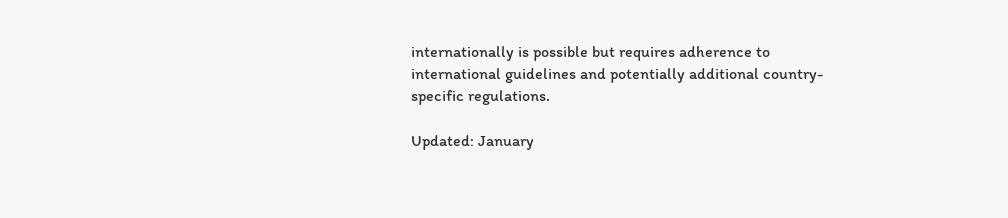internationally is possible but requires adherence to international guidelines and potentially additional country-specific regulations.

Updated: January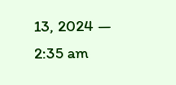13, 2024 — 2:35 am